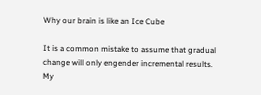Why our brain is like an Ice Cube

It is a common mistake to assume that gradual change will only engender incremental results. My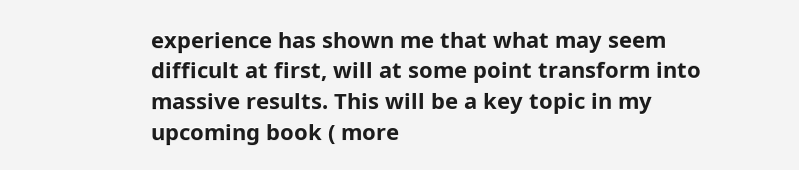experience has shown me that what may seem difficult at first, will at some point transform into massive results. This will be a key topic in my upcoming book ( more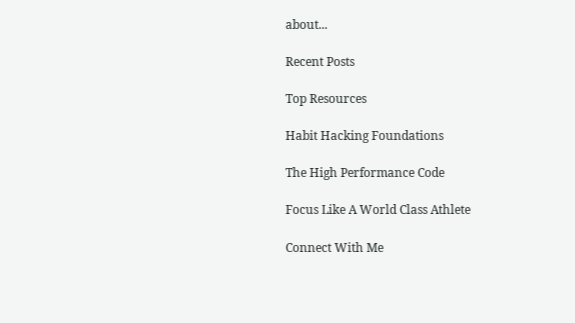about...

Recent Posts

Top Resources

Habit Hacking Foundations

The High Performance Code

Focus Like A World Class Athlete

Connect With Me